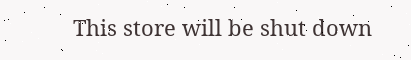This store will be shut down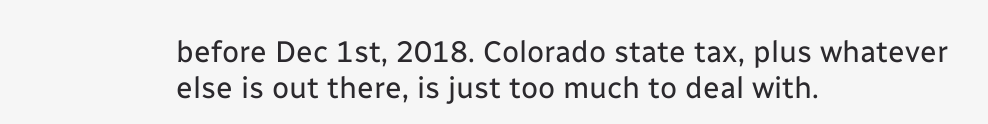before Dec 1st, 2018. Colorado state tax, plus whatever else is out there, is just too much to deal with.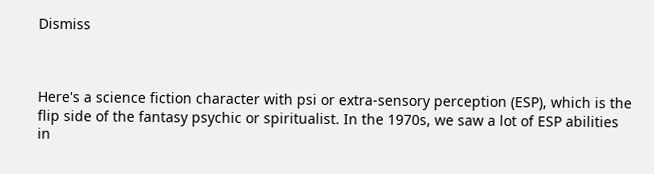Dismiss



Here's a science fiction character with psi or extra-sensory perception (ESP), which is the flip side of the fantasy psychic or spiritualist. In the 1970s, we saw a lot of ESP abilities in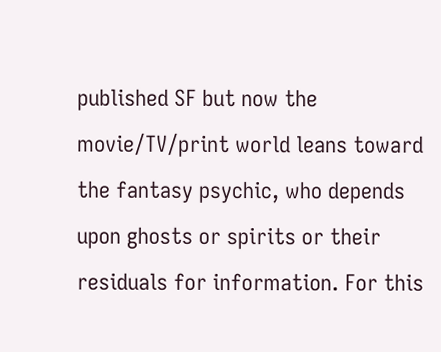published SF but now the movie/TV/print world leans toward the fantasy psychic, who depends upon ghosts or spirits or their residuals for information. For this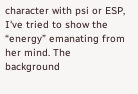character with psi or ESP, I've tried to show the “energy” emanating from her mind. The background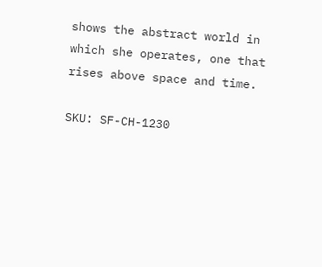shows the abstract world in which she operates, one that rises above space and time.

SKU: SF-CH-1230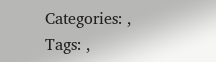Categories: , Tags: ,